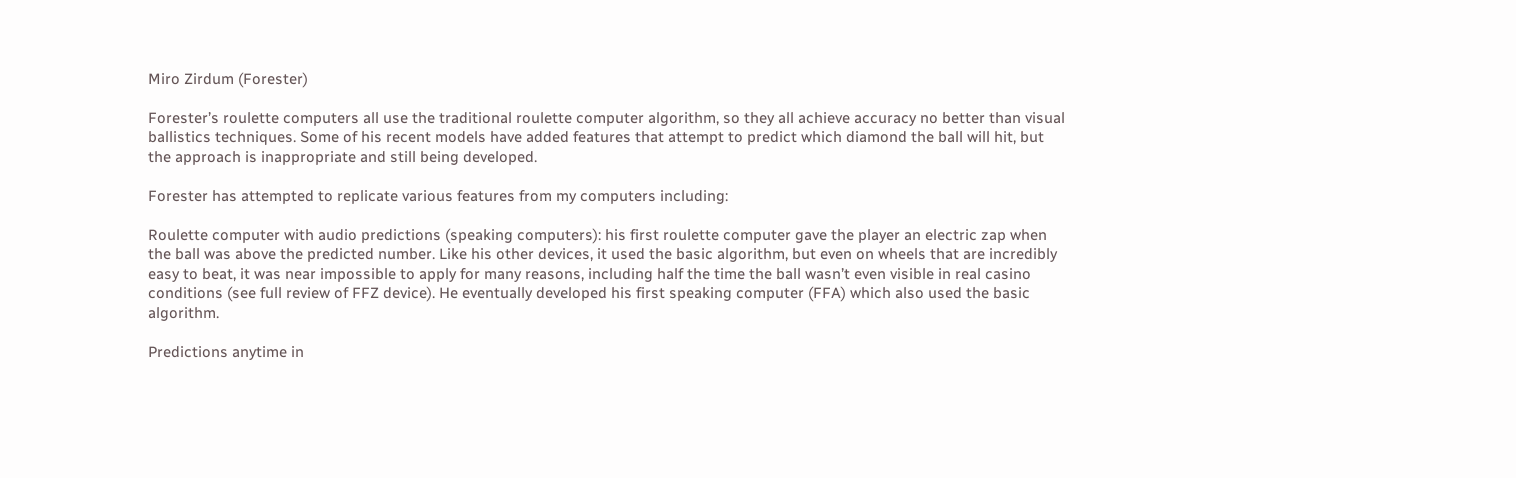Miro Zirdum (Forester)

Forester’s roulette computers all use the traditional roulette computer algorithm, so they all achieve accuracy no better than visual ballistics techniques. Some of his recent models have added features that attempt to predict which diamond the ball will hit, but the approach is inappropriate and still being developed.

Forester has attempted to replicate various features from my computers including:

Roulette computer with audio predictions (speaking computers): his first roulette computer gave the player an electric zap when the ball was above the predicted number. Like his other devices, it used the basic algorithm, but even on wheels that are incredibly easy to beat, it was near impossible to apply for many reasons, including half the time the ball wasn’t even visible in real casino conditions (see full review of FFZ device). He eventually developed his first speaking computer (FFA) which also used the basic algorithm.

Predictions anytime in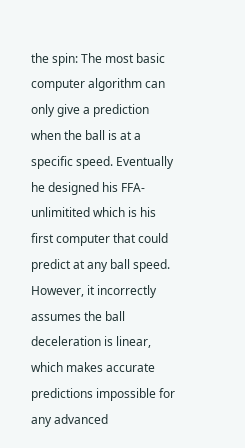the spin: The most basic computer algorithm can only give a prediction when the ball is at a specific speed. Eventually he designed his FFA-unlimitited which is his first computer that could predict at any ball speed. However, it incorrectly assumes the ball deceleration is linear, which makes accurate predictions impossible for any advanced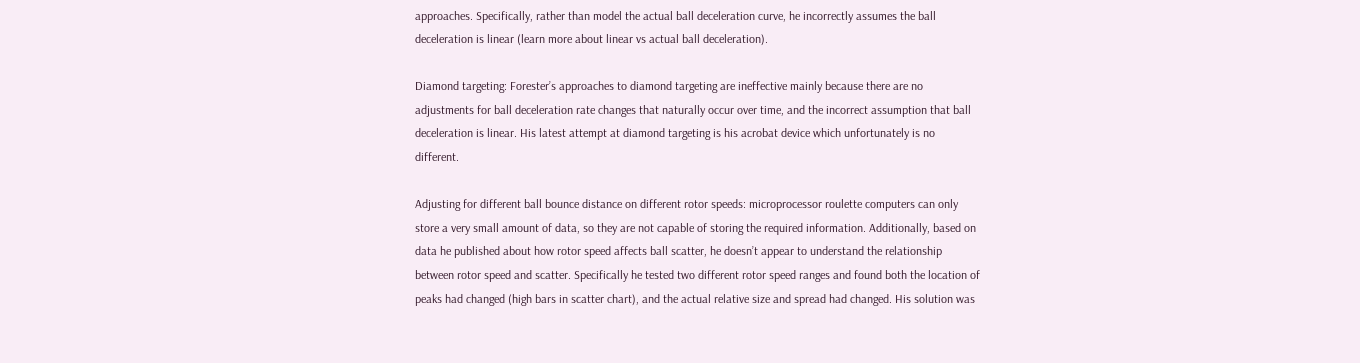approaches. Specifically, rather than model the actual ball deceleration curve, he incorrectly assumes the ball deceleration is linear (learn more about linear vs actual ball deceleration).

Diamond targeting: Forester’s approaches to diamond targeting are ineffective mainly because there are no adjustments for ball deceleration rate changes that naturally occur over time, and the incorrect assumption that ball deceleration is linear. His latest attempt at diamond targeting is his acrobat device which unfortunately is no different.

Adjusting for different ball bounce distance on different rotor speeds: microprocessor roulette computers can only store a very small amount of data, so they are not capable of storing the required information. Additionally, based on data he published about how rotor speed affects ball scatter, he doesn’t appear to understand the relationship between rotor speed and scatter. Specifically he tested two different rotor speed ranges and found both the location of peaks had changed (high bars in scatter chart), and the actual relative size and spread had changed. His solution was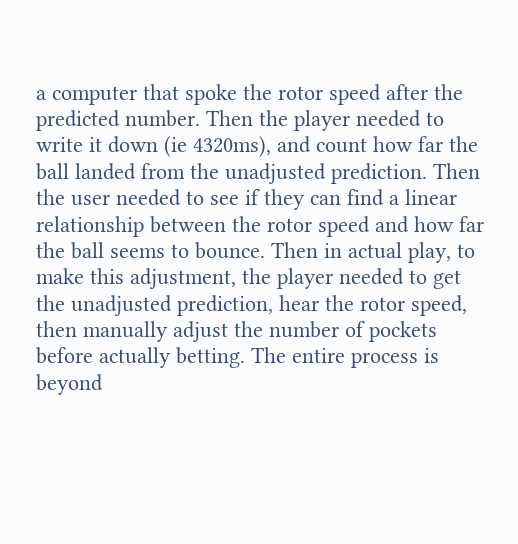a computer that spoke the rotor speed after the predicted number. Then the player needed to write it down (ie 4320ms), and count how far the ball landed from the unadjusted prediction. Then the user needed to see if they can find a linear relationship between the rotor speed and how far the ball seems to bounce. Then in actual play, to make this adjustment, the player needed to get the unadjusted prediction, hear the rotor speed, then manually adjust the number of pockets before actually betting. The entire process is beyond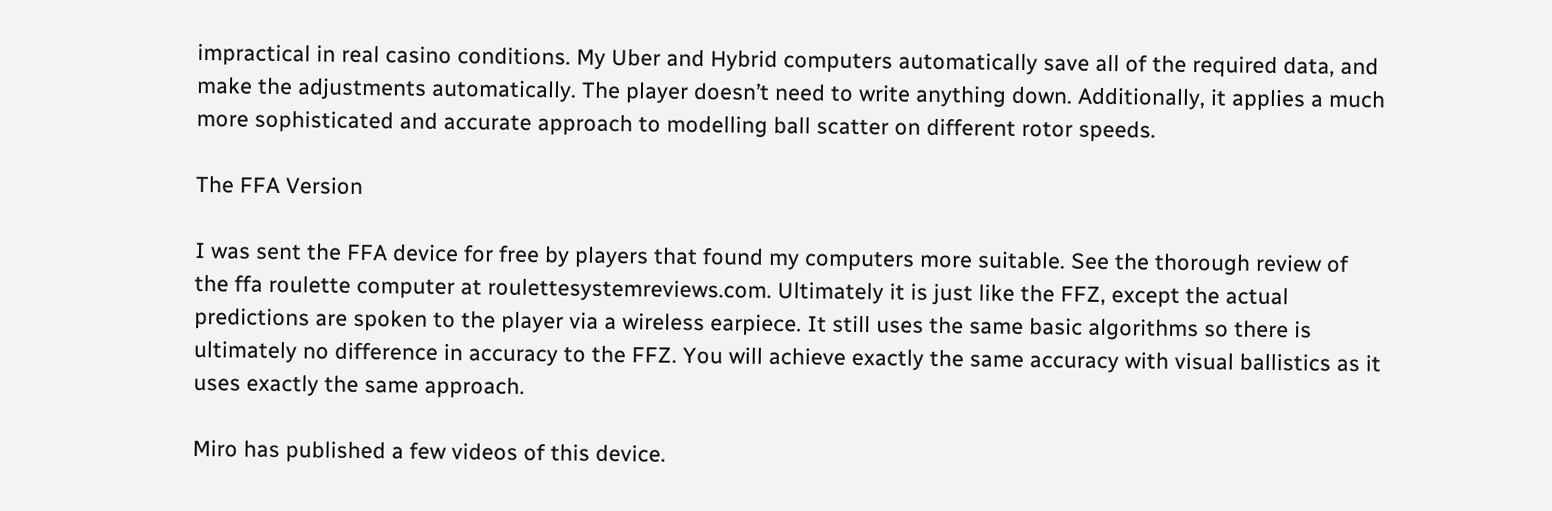impractical in real casino conditions. My Uber and Hybrid computers automatically save all of the required data, and make the adjustments automatically. The player doesn’t need to write anything down. Additionally, it applies a much more sophisticated and accurate approach to modelling ball scatter on different rotor speeds.

The FFA Version

I was sent the FFA device for free by players that found my computers more suitable. See the thorough review of the ffa roulette computer at roulettesystemreviews.com. Ultimately it is just like the FFZ, except the actual predictions are spoken to the player via a wireless earpiece. It still uses the same basic algorithms so there is ultimately no difference in accuracy to the FFZ. You will achieve exactly the same accuracy with visual ballistics as it uses exactly the same approach.

Miro has published a few videos of this device.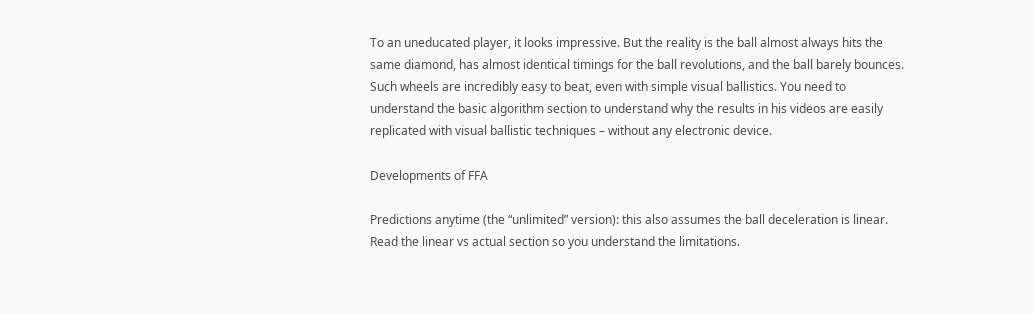To an uneducated player, it looks impressive. But the reality is the ball almost always hits the same diamond, has almost identical timings for the ball revolutions, and the ball barely bounces. Such wheels are incredibly easy to beat, even with simple visual ballistics. You need to understand the basic algorithm section to understand why the results in his videos are easily replicated with visual ballistic techniques – without any electronic device.

Developments of FFA

Predictions anytime (the “unlimited” version): this also assumes the ball deceleration is linear. Read the linear vs actual section so you understand the limitations.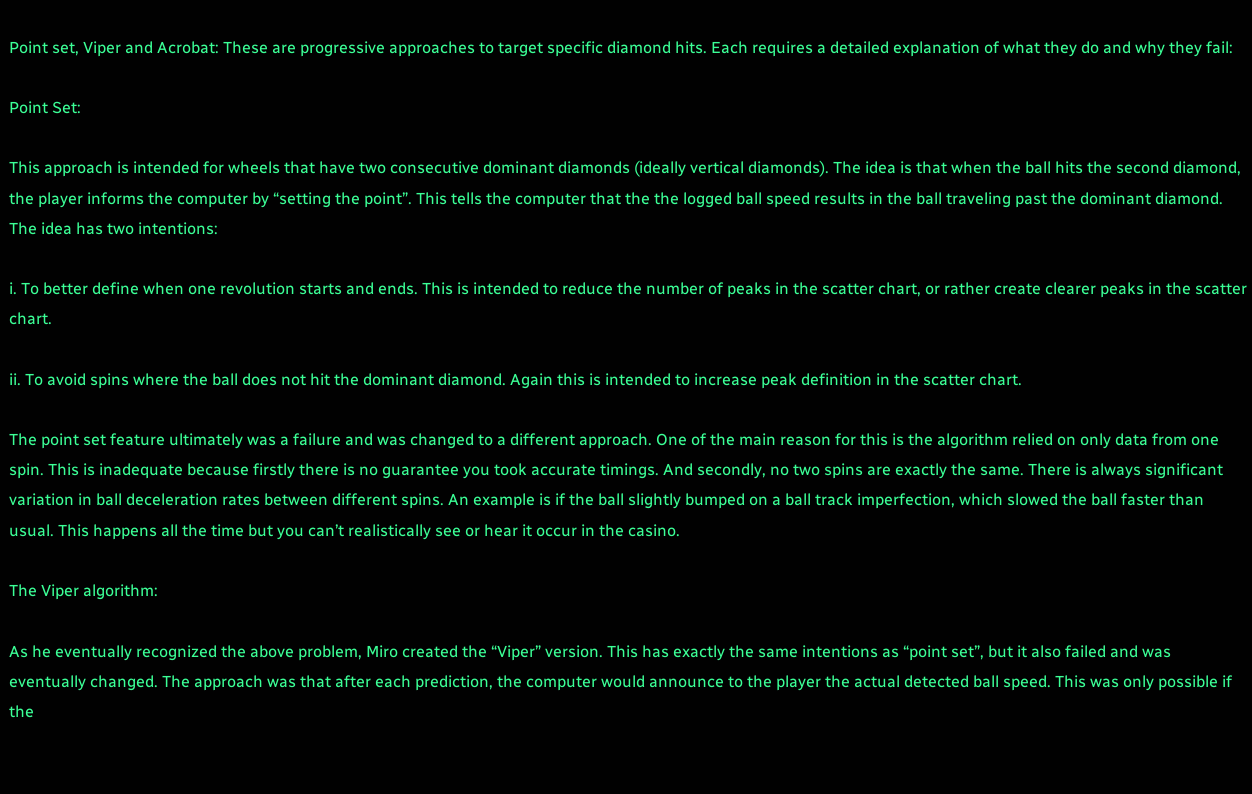Point set, Viper and Acrobat: These are progressive approaches to target specific diamond hits. Each requires a detailed explanation of what they do and why they fail:

Point Set:

This approach is intended for wheels that have two consecutive dominant diamonds (ideally vertical diamonds). The idea is that when the ball hits the second diamond, the player informs the computer by “setting the point”. This tells the computer that the the logged ball speed results in the ball traveling past the dominant diamond. The idea has two intentions:

i. To better define when one revolution starts and ends. This is intended to reduce the number of peaks in the scatter chart, or rather create clearer peaks in the scatter chart.

ii. To avoid spins where the ball does not hit the dominant diamond. Again this is intended to increase peak definition in the scatter chart.

The point set feature ultimately was a failure and was changed to a different approach. One of the main reason for this is the algorithm relied on only data from one spin. This is inadequate because firstly there is no guarantee you took accurate timings. And secondly, no two spins are exactly the same. There is always significant variation in ball deceleration rates between different spins. An example is if the ball slightly bumped on a ball track imperfection, which slowed the ball faster than usual. This happens all the time but you can’t realistically see or hear it occur in the casino.

The Viper algorithm:

As he eventually recognized the above problem, Miro created the “Viper” version. This has exactly the same intentions as “point set”, but it also failed and was eventually changed. The approach was that after each prediction, the computer would announce to the player the actual detected ball speed. This was only possible if the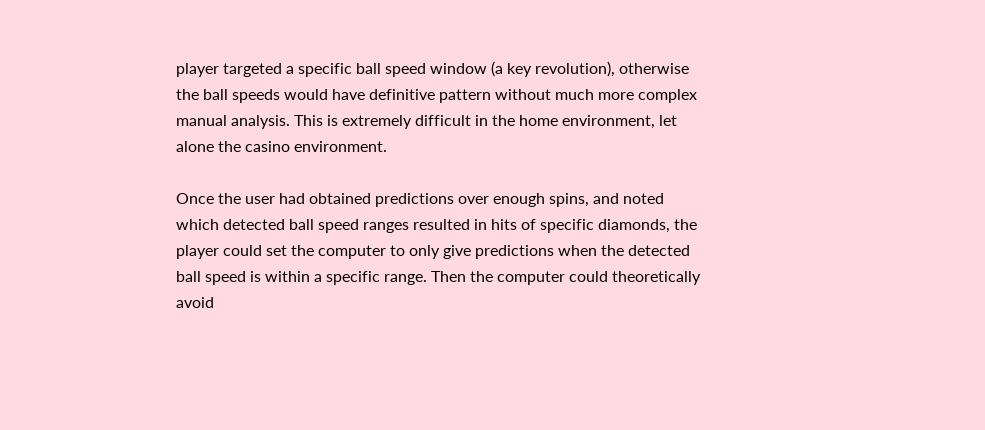player targeted a specific ball speed window (a key revolution), otherwise the ball speeds would have definitive pattern without much more complex manual analysis. This is extremely difficult in the home environment, let alone the casino environment.

Once the user had obtained predictions over enough spins, and noted which detected ball speed ranges resulted in hits of specific diamonds, the player could set the computer to only give predictions when the detected ball speed is within a specific range. Then the computer could theoretically avoid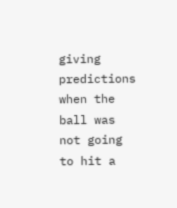giving predictions when the ball was not going to hit a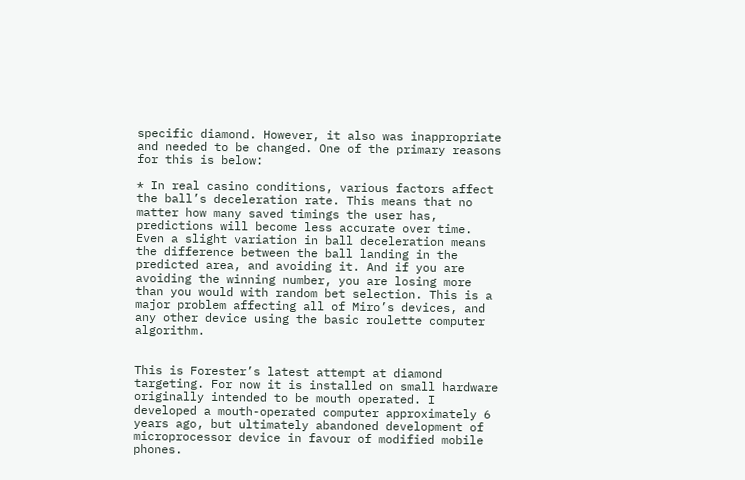specific diamond. However, it also was inappropriate and needed to be changed. One of the primary reasons for this is below:

* In real casino conditions, various factors affect the ball’s deceleration rate. This means that no matter how many saved timings the user has, predictions will become less accurate over time. Even a slight variation in ball deceleration means the difference between the ball landing in the predicted area, and avoiding it. And if you are avoiding the winning number, you are losing more than you would with random bet selection. This is a major problem affecting all of Miro’s devices, and any other device using the basic roulette computer algorithm.


This is Forester’s latest attempt at diamond targeting. For now it is installed on small hardware originally intended to be mouth operated. I developed a mouth-operated computer approximately 6 years ago, but ultimately abandoned development of microprocessor device in favour of modified mobile phones.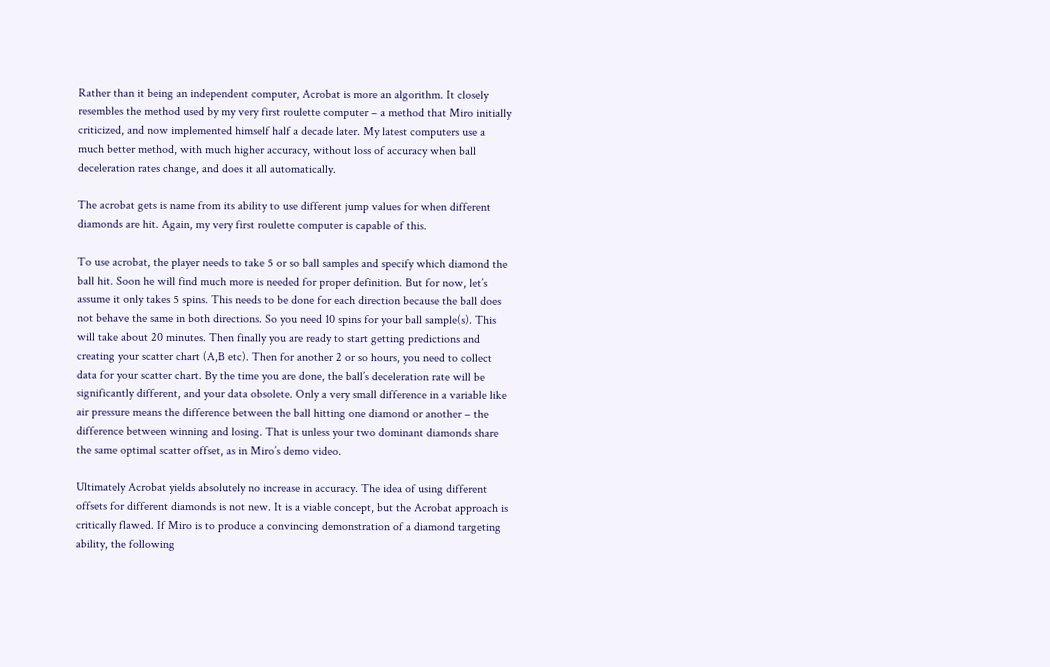Rather than it being an independent computer, Acrobat is more an algorithm. It closely resembles the method used by my very first roulette computer – a method that Miro initially criticized, and now implemented himself half a decade later. My latest computers use a much better method, with much higher accuracy, without loss of accuracy when ball deceleration rates change, and does it all automatically.

The acrobat gets is name from its ability to use different jump values for when different diamonds are hit. Again, my very first roulette computer is capable of this.

To use acrobat, the player needs to take 5 or so ball samples and specify which diamond the ball hit. Soon he will find much more is needed for proper definition. But for now, let’s assume it only takes 5 spins. This needs to be done for each direction because the ball does not behave the same in both directions. So you need 10 spins for your ball sample(s). This will take about 20 minutes. Then finally you are ready to start getting predictions and creating your scatter chart (A,B etc). Then for another 2 or so hours, you need to collect data for your scatter chart. By the time you are done, the ball’s deceleration rate will be significantly different, and your data obsolete. Only a very small difference in a variable like air pressure means the difference between the ball hitting one diamond or another – the difference between winning and losing. That is unless your two dominant diamonds share the same optimal scatter offset, as in Miro’s demo video.

Ultimately Acrobat yields absolutely no increase in accuracy. The idea of using different offsets for different diamonds is not new. It is a viable concept, but the Acrobat approach is critically flawed. If Miro is to produce a convincing demonstration of a diamond targeting ability, the following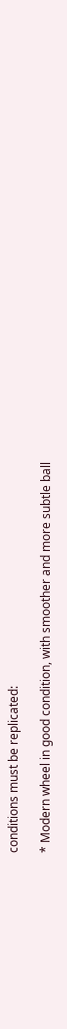conditions must be replicated:

* Modern wheel in good condition, with smoother and more subtle ball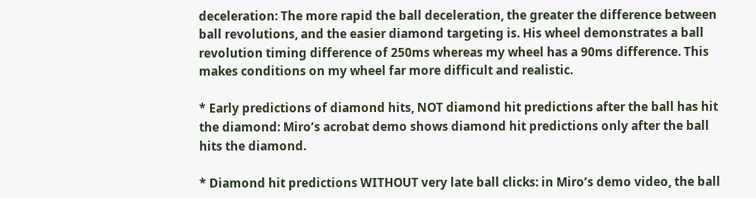deceleration: The more rapid the ball deceleration, the greater the difference between ball revolutions, and the easier diamond targeting is. His wheel demonstrates a ball revolution timing difference of 250ms whereas my wheel has a 90ms difference. This makes conditions on my wheel far more difficult and realistic.

* Early predictions of diamond hits, NOT diamond hit predictions after the ball has hit the diamond: Miro’s acrobat demo shows diamond hit predictions only after the ball hits the diamond.

* Diamond hit predictions WITHOUT very late ball clicks: in Miro’s demo video, the ball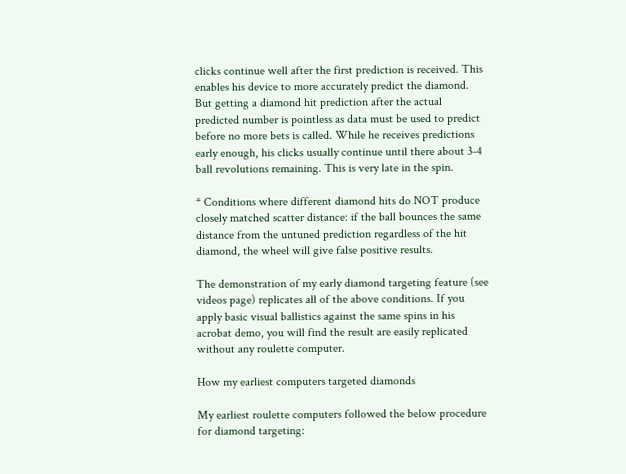clicks continue well after the first prediction is received. This enables his device to more accurately predict the diamond. But getting a diamond hit prediction after the actual predicted number is pointless as data must be used to predict before no more bets is called. While he receives predictions early enough, his clicks usually continue until there about 3-4 ball revolutions remaining. This is very late in the spin.

* Conditions where different diamond hits do NOT produce closely matched scatter distance: if the ball bounces the same distance from the untuned prediction regardless of the hit diamond, the wheel will give false positive results.

The demonstration of my early diamond targeting feature (see videos page) replicates all of the above conditions. If you apply basic visual ballistics against the same spins in his acrobat demo, you will find the result are easily replicated without any roulette computer.

How my earliest computers targeted diamonds

My earliest roulette computers followed the below procedure for diamond targeting: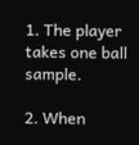1. The player takes one ball sample.

2. When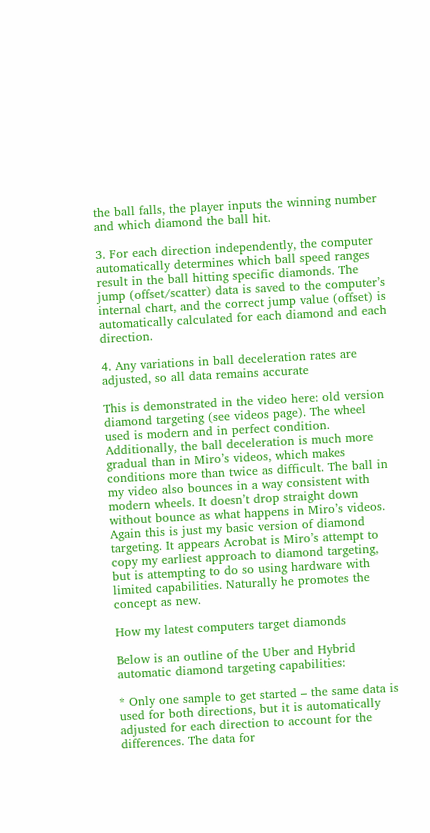the ball falls, the player inputs the winning number and which diamond the ball hit.

3. For each direction independently, the computer automatically determines which ball speed ranges result in the ball hitting specific diamonds. The jump (offset/scatter) data is saved to the computer’s internal chart, and the correct jump value (offset) is automatically calculated for each diamond and each direction.

4. Any variations in ball deceleration rates are adjusted, so all data remains accurate

This is demonstrated in the video here: old version diamond targeting (see videos page). The wheel used is modern and in perfect condition. Additionally, the ball deceleration is much more gradual than in Miro’s videos, which makes conditions more than twice as difficult. The ball in my video also bounces in a way consistent with modern wheels. It doesn’t drop straight down without bounce as what happens in Miro’s videos. Again this is just my basic version of diamond targeting. It appears Acrobat is Miro’s attempt to copy my earliest approach to diamond targeting, but is attempting to do so using hardware with limited capabilities. Naturally he promotes the concept as new.

How my latest computers target diamonds

Below is an outline of the Uber and Hybrid automatic diamond targeting capabilities:

* Only one sample to get started – the same data is used for both directions, but it is automatically adjusted for each direction to account for the differences. The data for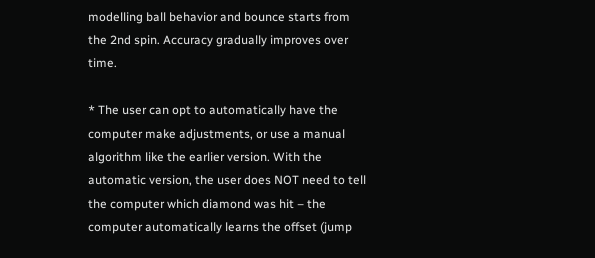modelling ball behavior and bounce starts from the 2nd spin. Accuracy gradually improves over time.

* The user can opt to automatically have the computer make adjustments, or use a manual algorithm like the earlier version. With the automatic version, the user does NOT need to tell the computer which diamond was hit – the computer automatically learns the offset (jump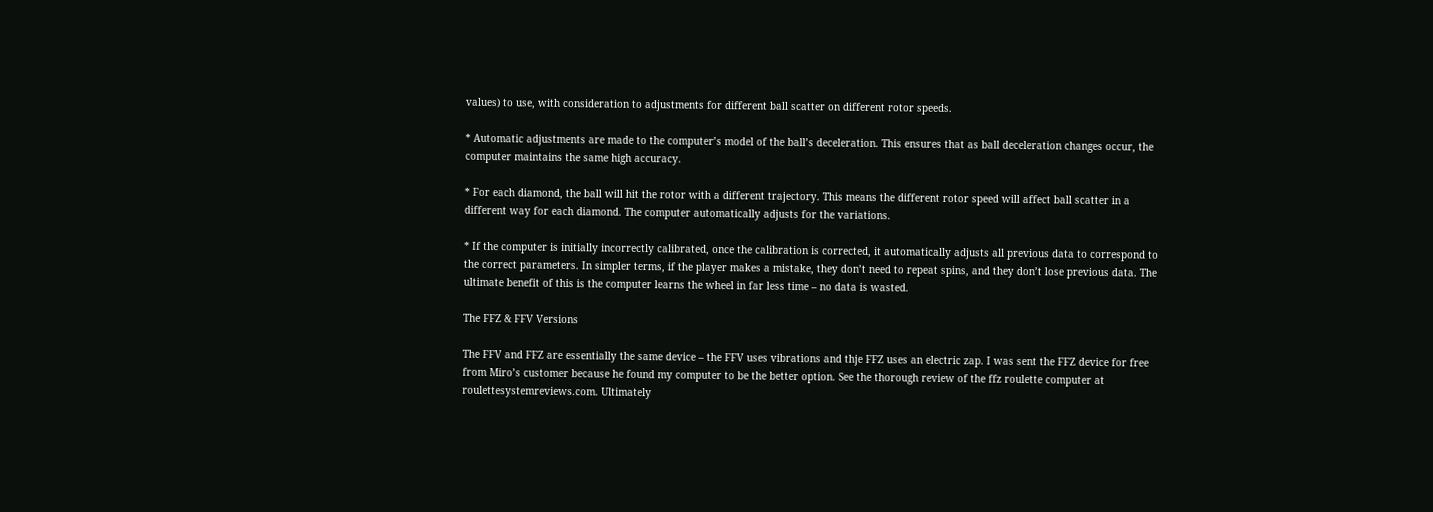values) to use, with consideration to adjustments for different ball scatter on different rotor speeds.

* Automatic adjustments are made to the computer’s model of the ball’s deceleration. This ensures that as ball deceleration changes occur, the computer maintains the same high accuracy.

* For each diamond, the ball will hit the rotor with a different trajectory. This means the different rotor speed will affect ball scatter in a different way for each diamond. The computer automatically adjusts for the variations.

* If the computer is initially incorrectly calibrated, once the calibration is corrected, it automatically adjusts all previous data to correspond to the correct parameters. In simpler terms, if the player makes a mistake, they don’t need to repeat spins, and they don’t lose previous data. The ultimate benefit of this is the computer learns the wheel in far less time – no data is wasted.

The FFZ & FFV Versions

The FFV and FFZ are essentially the same device – the FFV uses vibrations and thje FFZ uses an electric zap. I was sent the FFZ device for free from Miro’s customer because he found my computer to be the better option. See the thorough review of the ffz roulette computer at roulettesystemreviews.com. Ultimately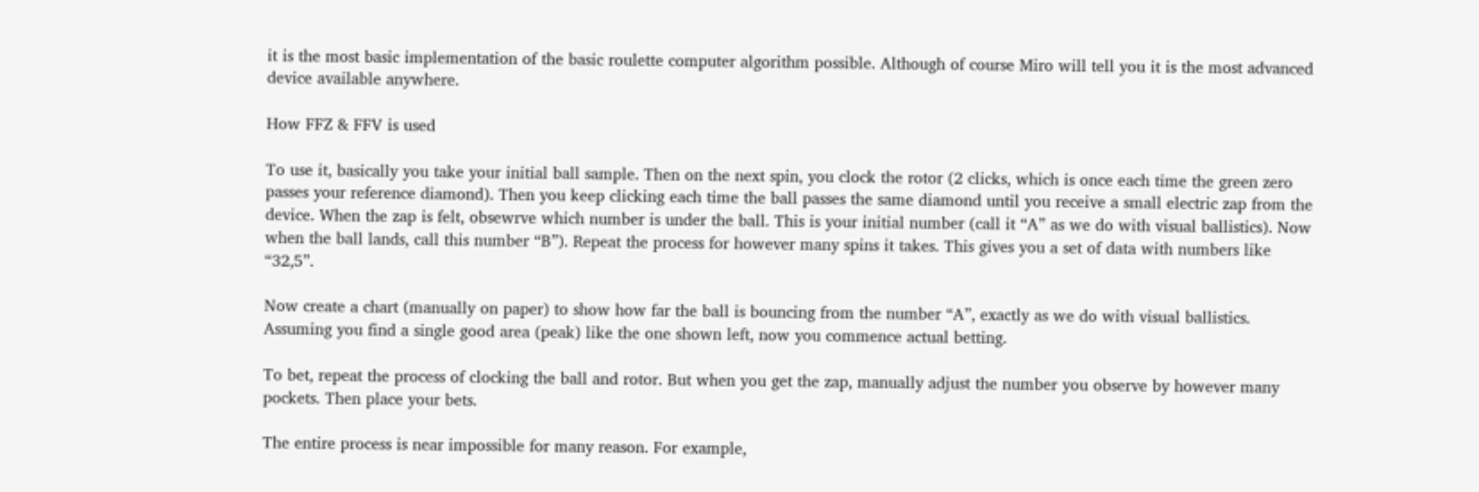it is the most basic implementation of the basic roulette computer algorithm possible. Although of course Miro will tell you it is the most advanced device available anywhere.

How FFZ & FFV is used

To use it, basically you take your initial ball sample. Then on the next spin, you clock the rotor (2 clicks, which is once each time the green zero passes your reference diamond). Then you keep clicking each time the ball passes the same diamond until you receive a small electric zap from the device. When the zap is felt, obsewrve which number is under the ball. This is your initial number (call it “A” as we do with visual ballistics). Now when the ball lands, call this number “B”). Repeat the process for however many spins it takes. This gives you a set of data with numbers like “32,5”.

Now create a chart (manually on paper) to show how far the ball is bouncing from the number “A”, exactly as we do with visual ballistics. Assuming you find a single good area (peak) like the one shown left, now you commence actual betting.

To bet, repeat the process of clocking the ball and rotor. But when you get the zap, manually adjust the number you observe by however many pockets. Then place your bets.

The entire process is near impossible for many reason. For example,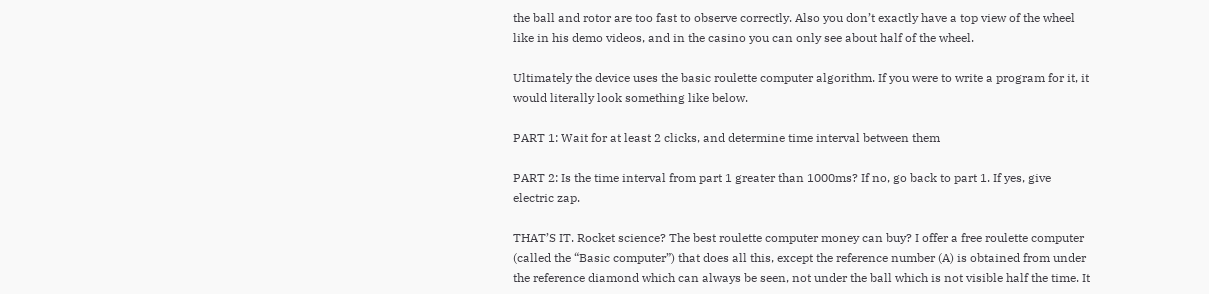the ball and rotor are too fast to observe correctly. Also you don’t exactly have a top view of the wheel like in his demo videos, and in the casino you can only see about half of the wheel.

Ultimately the device uses the basic roulette computer algorithm. If you were to write a program for it, it would literally look something like below.

PART 1: Wait for at least 2 clicks, and determine time interval between them

PART 2: Is the time interval from part 1 greater than 1000ms? If no, go back to part 1. If yes, give electric zap.

THAT’S IT. Rocket science? The best roulette computer money can buy? I offer a free roulette computer (called the “Basic computer”) that does all this, except the reference number (A) is obtained from under the reference diamond which can always be seen, not under the ball which is not visible half the time. It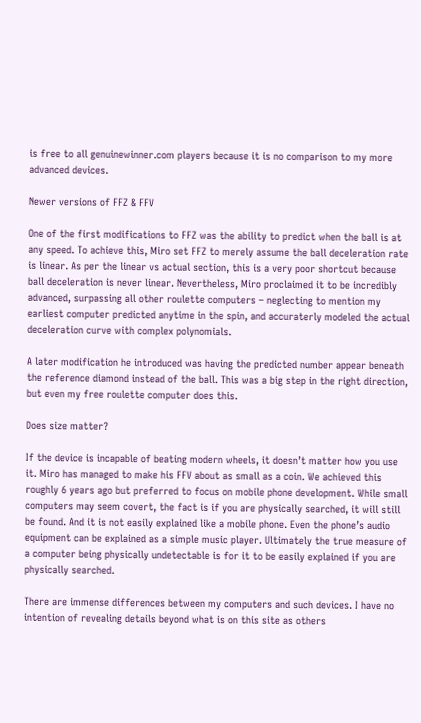is free to all genuinewinner.com players because it is no comparison to my more advanced devices.

Newer versions of FFZ & FFV

One of the first modifications to FFZ was the ability to predict when the ball is at any speed. To achieve this, Miro set FFZ to merely assume the ball deceleration rate is linear. As per the linear vs actual section, this is a very poor shortcut because ball deceleration is never linear. Nevertheless, Miro proclaimed it to be incredibly advanced, surpassing all other roulette computers – neglecting to mention my earliest computer predicted anytime in the spin, and accuraterly modeled the actual deceleration curve with complex polynomials.

A later modification he introduced was having the predicted number appear beneath the reference diamond instead of the ball. This was a big step in the right direction, but even my free roulette computer does this.

Does size matter?

If the device is incapable of beating modern wheels, it doesn’t matter how you use it. Miro has managed to make his FFV about as small as a coin. We achieved this roughly 6 years ago but preferred to focus on mobile phone development. While small computers may seem covert, the fact is if you are physically searched, it will still be found. And it is not easily explained like a mobile phone. Even the phone’s audio equipment can be explained as a simple music player. Ultimately the true measure of a computer being physically undetectable is for it to be easily explained if you are physically searched.

There are immense differences between my computers and such devices. I have no intention of revealing details beyond what is on this site as others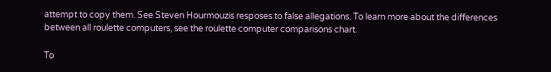attempt to copy them. See Steven Hourmouzis resposes to false allegations. To learn more about the differences between all roulette computers, see the roulette computer comparisons chart.

To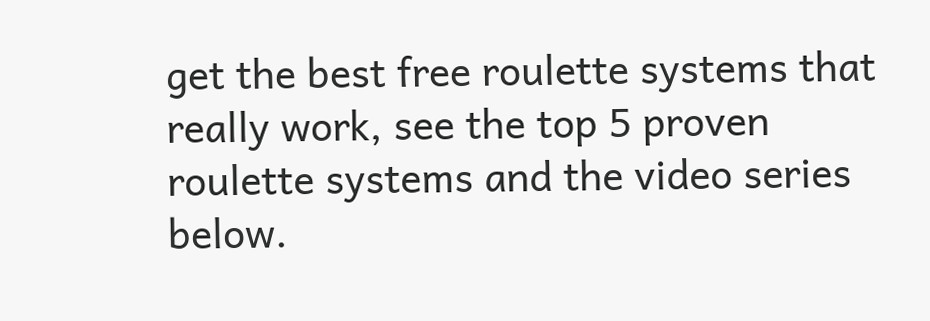get the best free roulette systems that really work, see the top 5 proven roulette systems and the video series below.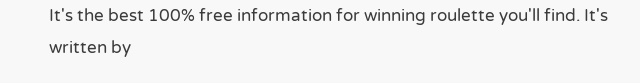It's the best 100% free information for winning roulette you'll find. It's written by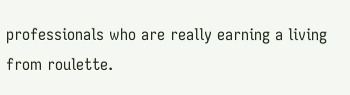professionals who are really earning a living from roulette.